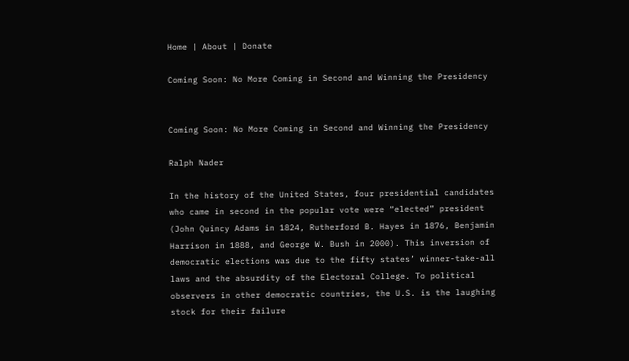Home | About | Donate

Coming Soon: No More Coming in Second and Winning the Presidency


Coming Soon: No More Coming in Second and Winning the Presidency

Ralph Nader

In the history of the United States, four presidential candidates who came in second in the popular vote were “elected” president (John Quincy Adams in 1824, Rutherford B. Hayes in 1876, Benjamin Harrison in 1888, and George W. Bush in 2000). This inversion of democratic elections was due to the fifty states’ winner-take-all laws and the absurdity of the Electoral College. To political observers in other democratic countries, the U.S. is the laughing stock for their failure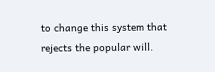to change this system that rejects the popular will.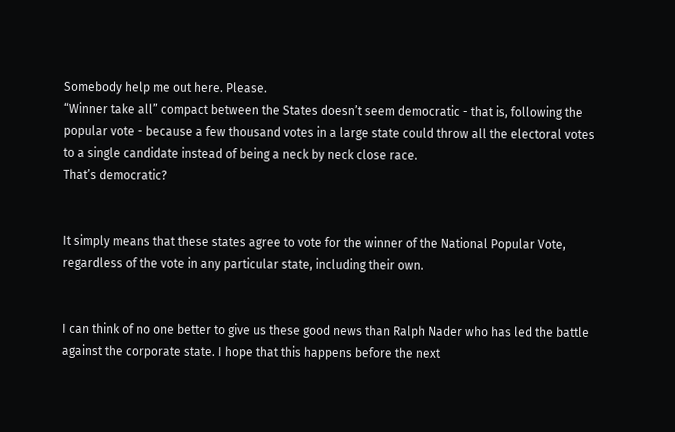Somebody help me out here. Please.
“Winner take all” compact between the States doesn’t seem democratic - that is, following the popular vote - because a few thousand votes in a large state could throw all the electoral votes to a single candidate instead of being a neck by neck close race.
That’s democratic?


It simply means that these states agree to vote for the winner of the National Popular Vote, regardless of the vote in any particular state, including their own.


I can think of no one better to give us these good news than Ralph Nader who has led the battle against the corporate state. I hope that this happens before the next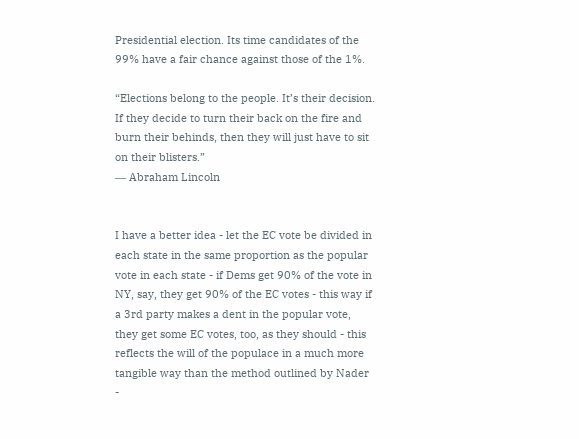Presidential election. Its time candidates of the 99% have a fair chance against those of the 1%.

“Elections belong to the people. It’s their decision. If they decide to turn their back on the fire and burn their behinds, then they will just have to sit on their blisters.”
― Abraham Lincoln


I have a better idea - let the EC vote be divided in each state in the same proportion as the popular vote in each state - if Dems get 90% of the vote in NY, say, they get 90% of the EC votes - this way if a 3rd party makes a dent in the popular vote, they get some EC votes, too, as they should - this reflects the will of the populace in a much more tangible way than the method outlined by Nader -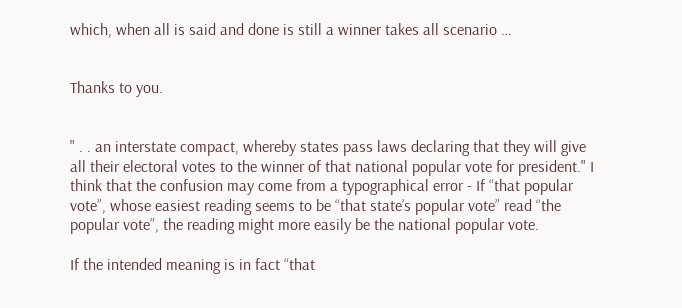which, when all is said and done is still a winner takes all scenario …


Thanks to you.


" . . an interstate compact, whereby states pass laws declaring that they will give all their electoral votes to the winner of that national popular vote for president." I think that the confusion may come from a typographical error - If “that popular vote”, whose easiest reading seems to be “that state’s popular vote” read “the popular vote”, the reading might more easily be the national popular vote.

If the intended meaning is in fact “that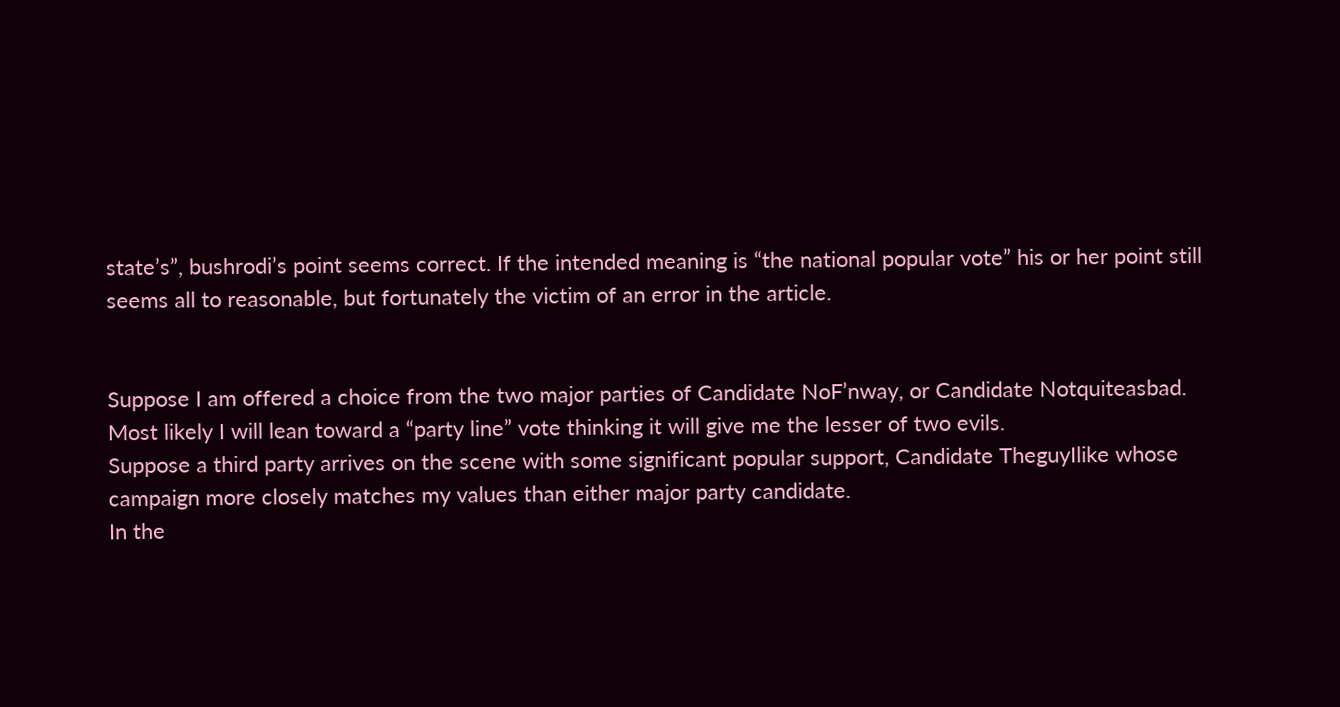state’s”, bushrodi’s point seems correct. If the intended meaning is “the national popular vote” his or her point still seems all to reasonable, but fortunately the victim of an error in the article.


Suppose I am offered a choice from the two major parties of Candidate NoF’nway, or Candidate Notquiteasbad. Most likely I will lean toward a “party line” vote thinking it will give me the lesser of two evils.
Suppose a third party arrives on the scene with some significant popular support, Candidate TheguyIlike whose campaign more closely matches my values than either major party candidate.
In the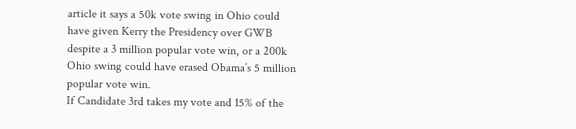article it says a 50k vote swing in Ohio could have given Kerry the Presidency over GWB despite a 3 million popular vote win, or a 200k Ohio swing could have erased Obama’s 5 million popular vote win.
If Candidate 3rd takes my vote and 15% of the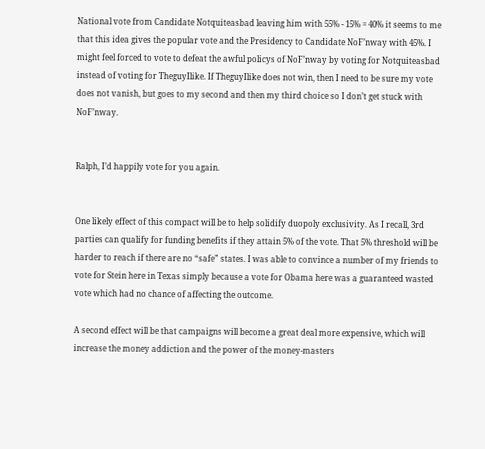National vote from Candidate Notquiteasbad leaving him with 55% - 15% = 40% it seems to me that this idea gives the popular vote and the Presidency to Candidate NoF’nway with 45%. I might feel forced to vote to defeat the awful policys of NoF’nway by voting for Notquiteasbad instead of voting for TheguyIlike. If TheguyIlike does not win, then I need to be sure my vote does not vanish, but goes to my second and then my third choice so I don’t get stuck with NoF’nway.


Ralph, I’d happily vote for you again.


One likely effect of this compact will be to help solidify duopoly exclusivity. As I recall, 3rd parties can qualify for funding benefits if they attain 5% of the vote. That 5% threshold will be harder to reach if there are no “safe” states. I was able to convince a number of my friends to vote for Stein here in Texas simply because a vote for Obama here was a guaranteed wasted vote which had no chance of affecting the outcome.

A second effect will be that campaigns will become a great deal more expensive, which will increase the money addiction and the power of the money-masters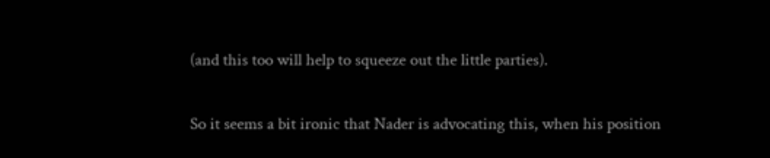(and this too will help to squeeze out the little parties).

So it seems a bit ironic that Nader is advocating this, when his position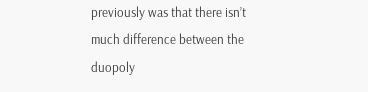previously was that there isn’t much difference between the duopoly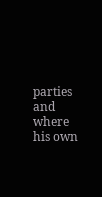parties and where his own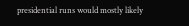presidential runs would mostly likely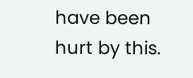have been hurt by this.